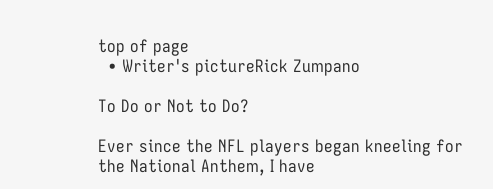top of page
  • Writer's pictureRick Zumpano

To Do or Not to Do?

Ever since the NFL players began kneeling for the National Anthem, I have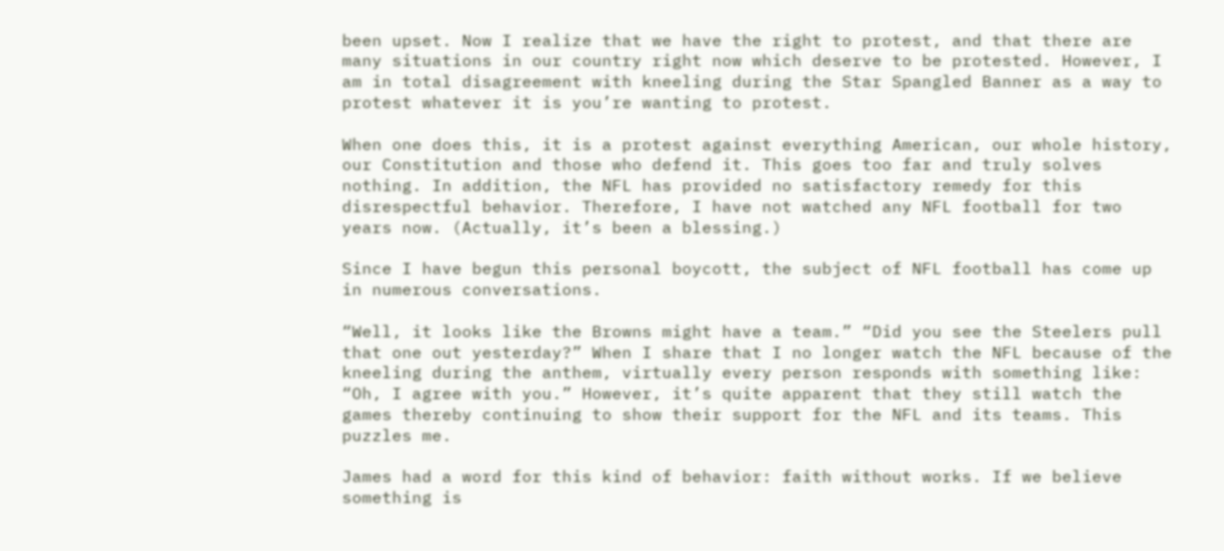been upset. Now I realize that we have the right to protest, and that there are many situations in our country right now which deserve to be protested. However, I am in total disagreement with kneeling during the Star Spangled Banner as a way to protest whatever it is you’re wanting to protest.

When one does this, it is a protest against everything American, our whole history, our Constitution and those who defend it. This goes too far and truly solves nothing. In addition, the NFL has provided no satisfactory remedy for this disrespectful behavior. Therefore, I have not watched any NFL football for two years now. (Actually, it’s been a blessing.)

Since I have begun this personal boycott, the subject of NFL football has come up in numerous conversations.

“Well, it looks like the Browns might have a team.” “Did you see the Steelers pull that one out yesterday?” When I share that I no longer watch the NFL because of the kneeling during the anthem, virtually every person responds with something like: “Oh, I agree with you.” However, it’s quite apparent that they still watch the games thereby continuing to show their support for the NFL and its teams. This puzzles me.

James had a word for this kind of behavior: faith without works. If we believe something is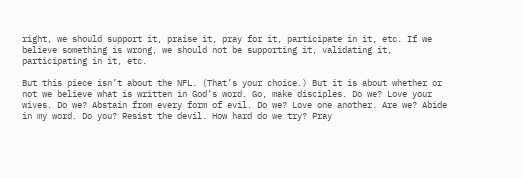right, we should support it, praise it, pray for it, participate in it, etc. If we believe something is wrong, we should not be supporting it, validating it, participating in it, etc.

But this piece isn’t about the NFL. (That’s your choice.) But it is about whether or not we believe what is written in God’s word. Go, make disciples. Do we? Love your wives. Do we? Abstain from every form of evil. Do we? Love one another. Are we? Abide in my word. Do you? Resist the devil. How hard do we try? Pray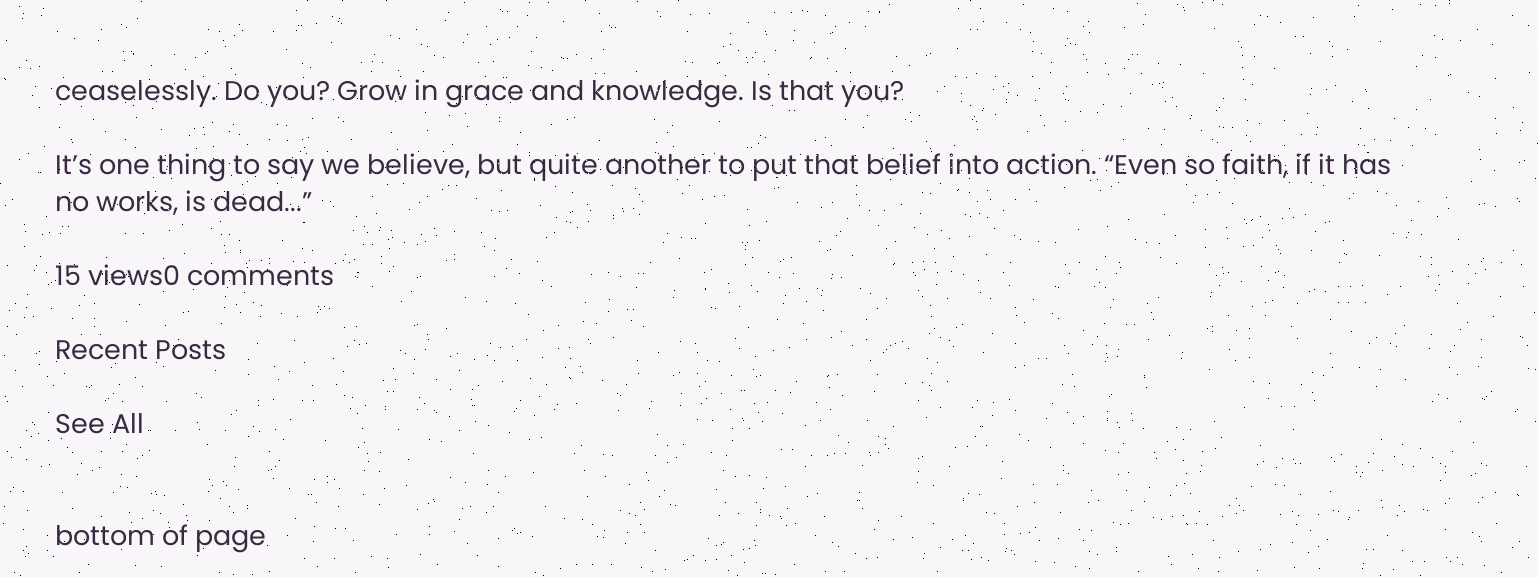ceaselessly. Do you? Grow in grace and knowledge. Is that you?

It’s one thing to say we believe, but quite another to put that belief into action. “Even so faith, if it has no works, is dead...”

15 views0 comments

Recent Posts

See All


bottom of page